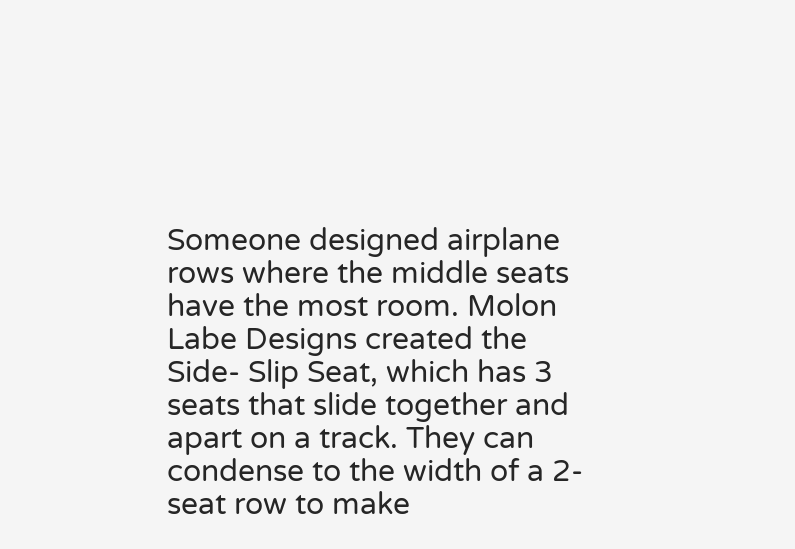Someone designed airplane rows where the middle seats have the most room. Molon Labe Designs created the Side- Slip Seat, which has 3 seats that slide together and apart on a track. They can condense to the width of a 2-seat row to make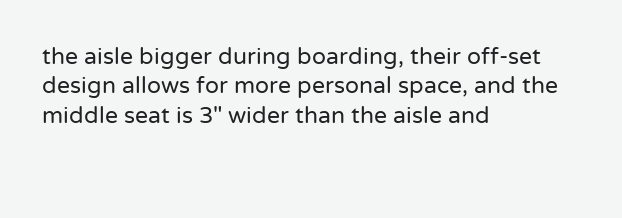the aisle bigger during boarding, their off-set design allows for more personal space, and the middle seat is 3" wider than the aisle and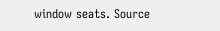window seats. Source